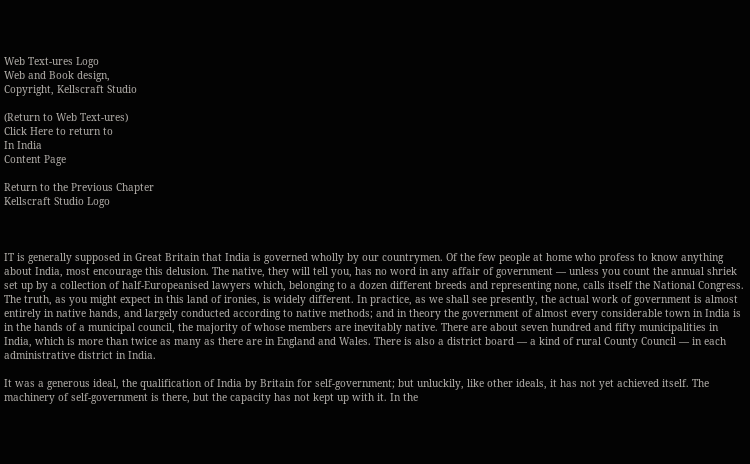Web Text-ures Logo
Web and Book design,
Copyright, Kellscraft Studio

(Return to Web Text-ures)
Click Here to return to
In India
Content Page

Return to the Previous Chapter
Kellscraft Studio Logo



IT is generally supposed in Great Britain that India is governed wholly by our countrymen. Of the few people at home who profess to know anything about India, most encourage this delusion. The native, they will tell you, has no word in any affair of government — unless you count the annual shriek set up by a collection of half-Europeanised lawyers which, belonging to a dozen different breeds and representing none, calls itself the National Congress. The truth, as you might expect in this land of ironies, is widely different. In practice, as we shall see presently, the actual work of government is almost entirely in native hands, and largely conducted according to native methods; and in theory the government of almost every considerable town in India is in the hands of a municipal council, the majority of whose members are inevitably native. There are about seven hundred and fifty municipalities in India, which is more than twice as many as there are in England and Wales. There is also a district board — a kind of rural County Council — in each administrative district in India.

It was a generous ideal, the qualification of India by Britain for self-government; but unluckily, like other ideals, it has not yet achieved itself. The machinery of self-government is there, but the capacity has not kept up with it. In the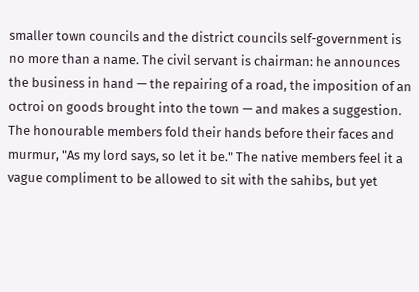smaller town councils and the district councils self-government is no more than a name. The civil servant is chairman: he announces the business in hand — the repairing of a road, the imposition of an octroi on goods brought into the town — and makes a suggestion. The honourable members fold their hands before their faces and murmur, "As my lord says, so let it be." The native members feel it a vague compliment to be allowed to sit with the sahibs, but yet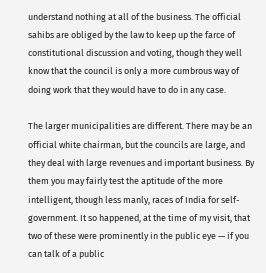understand nothing at all of the business. The official sahibs are obliged by the law to keep up the farce of constitutional discussion and voting, though they well know that the council is only a more cumbrous way of doing work that they would have to do in any case.

The larger municipalities are different. There may be an official white chairman, but the councils are large, and they deal with large revenues and important business. By them you may fairly test the aptitude of the more intelligent, though less manly, races of India for self-government. It so happened, at the time of my visit, that two of these were prominently in the public eye — if you can talk of a public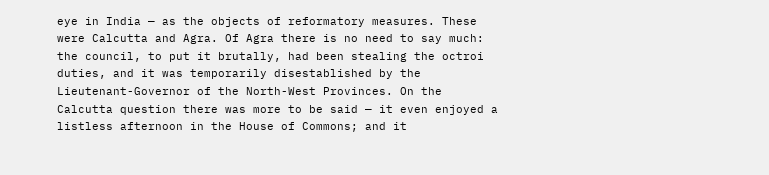eye in India — as the objects of reformatory measures. These were Calcutta and Agra. Of Agra there is no need to say much: the council, to put it brutally, had been stealing the octroi duties, and it was temporarily disestablished by the Lieutenant-Governor of the North-West Provinces. On the Calcutta question there was more to be said — it even enjoyed a listless afternoon in the House of Commons; and it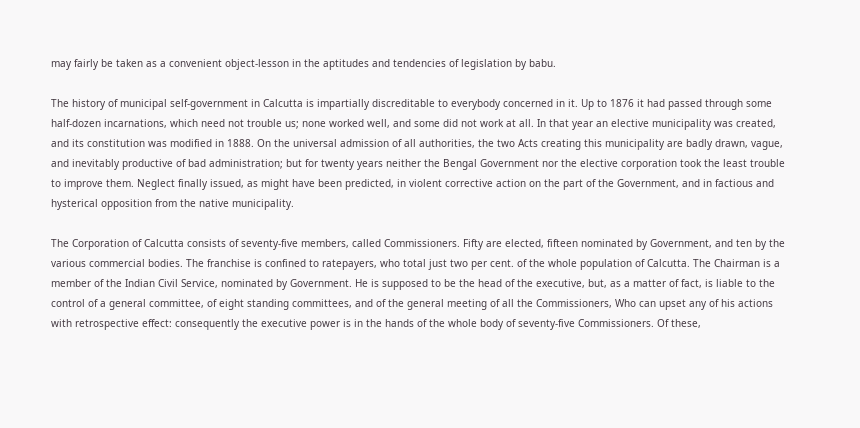may fairly be taken as a convenient object-lesson in the aptitudes and tendencies of legislation by babu.

The history of municipal self-government in Calcutta is impartially discreditable to everybody concerned in it. Up to 1876 it had passed through some half-dozen incarnations, which need not trouble us; none worked well, and some did not work at all. In that year an elective municipality was created, and its constitution was modified in 1888. On the universal admission of all authorities, the two Acts creating this municipality are badly drawn, vague, and inevitably productive of bad administration; but for twenty years neither the Bengal Government nor the elective corporation took the least trouble to improve them. Neglect finally issued, as might have been predicted, in violent corrective action on the part of the Government, and in factious and hysterical opposition from the native municipality.

The Corporation of Calcutta consists of seventy-five members, called Commissioners. Fifty are elected, fifteen nominated by Government, and ten by the various commercial bodies. The franchise is confined to ratepayers, who total just two per cent. of the whole population of Calcutta. The Chairman is a member of the Indian Civil Service, nominated by Government. He is supposed to be the head of the executive, but, as a matter of fact, is liable to the control of a general committee, of eight standing committees, and of the general meeting of all the Commissioners, Who can upset any of his actions with retrospective effect: consequently the executive power is in the hands of the whole body of seventy-five Commissioners. Of these,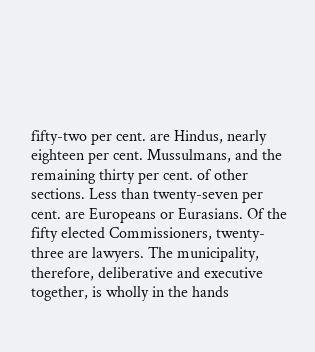fifty-two per cent. are Hindus, nearly eighteen per cent. Mussulmans, and the remaining thirty per cent. of other sections. Less than twenty-seven per cent. are Europeans or Eurasians. Of the fifty elected Commissioners, twenty-three are lawyers. The municipality, therefore, deliberative and executive together, is wholly in the hands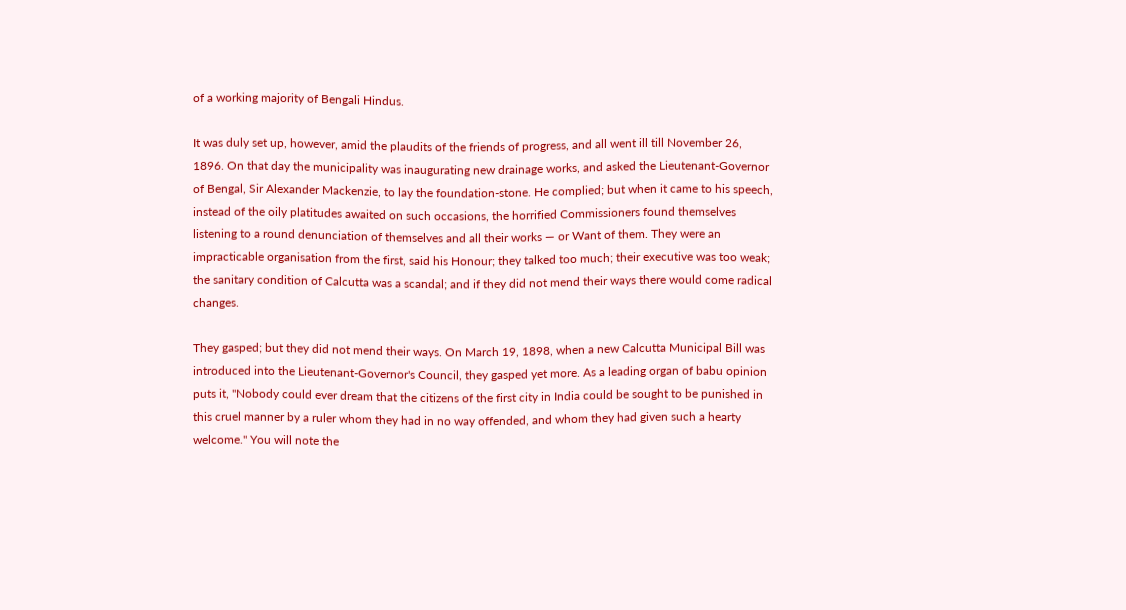of a working majority of Bengali Hindus.

It was duly set up, however, amid the plaudits of the friends of progress, and all went ill till November 26, 1896. On that day the municipality was inaugurating new drainage works, and asked the Lieutenant-Governor of Bengal, Sir Alexander Mackenzie, to lay the foundation-stone. He complied; but when it came to his speech, instead of the oily platitudes awaited on such occasions, the horrified Commissioners found themselves listening to a round denunciation of themselves and all their works — or Want of them. They were an impracticable organisation from the first, said his Honour; they talked too much; their executive was too weak; the sanitary condition of Calcutta was a scandal; and if they did not mend their ways there would come radical changes.

They gasped; but they did not mend their ways. On March 19, 1898, when a new Calcutta Municipal Bill was introduced into the Lieutenant-Governor's Council, they gasped yet more. As a leading organ of babu opinion puts it, "Nobody could ever dream that the citizens of the first city in India could be sought to be punished in this cruel manner by a ruler whom they had in no way offended, and whom they had given such a hearty welcome." You will note the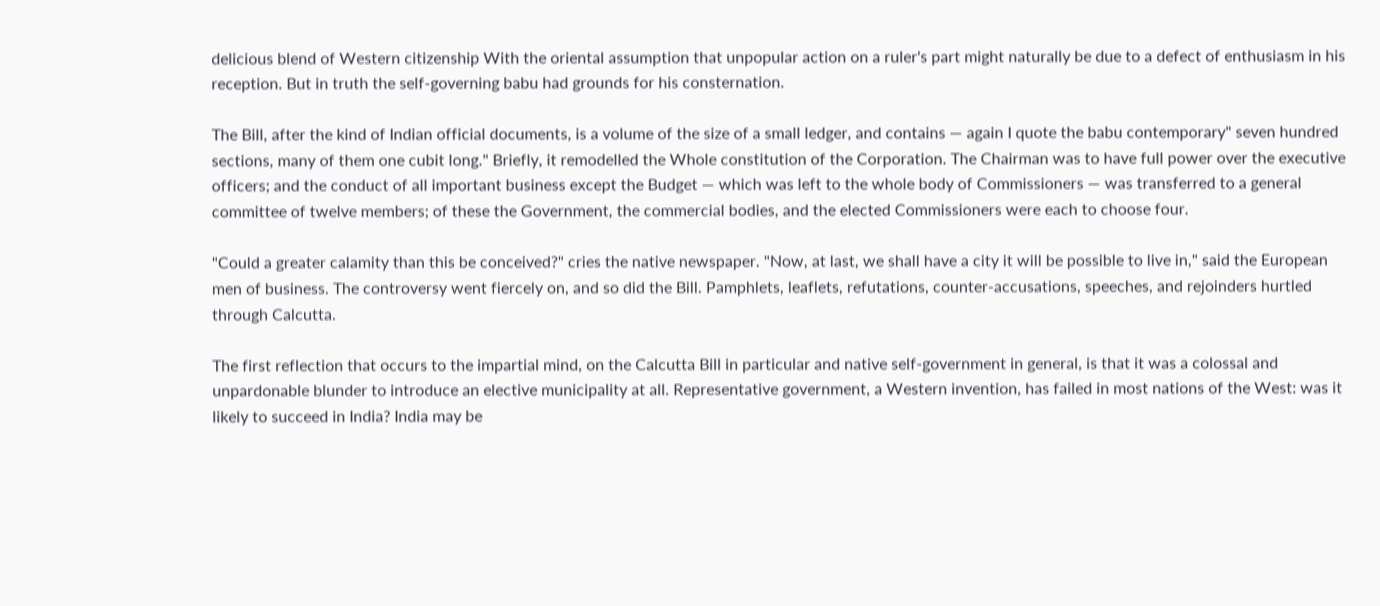delicious blend of Western citizenship With the oriental assumption that unpopular action on a ruler's part might naturally be due to a defect of enthusiasm in his reception. But in truth the self-governing babu had grounds for his consternation.

The Bill, after the kind of Indian official documents, is a volume of the size of a small ledger, and contains — again I quote the babu contemporary" seven hundred sections, many of them one cubit long." Briefly, it remodelled the Whole constitution of the Corporation. The Chairman was to have full power over the executive officers; and the conduct of all important business except the Budget — which was left to the whole body of Commissioners — was transferred to a general committee of twelve members; of these the Government, the commercial bodies, and the elected Commissioners were each to choose four.

"Could a greater calamity than this be conceived?" cries the native newspaper. "Now, at last, we shall have a city it will be possible to live in," said the European men of business. The controversy went fiercely on, and so did the Bill. Pamphlets, leaflets, refutations, counter-accusations, speeches, and rejoinders hurtled through Calcutta.

The first reflection that occurs to the impartial mind, on the Calcutta Bill in particular and native self-government in general, is that it was a colossal and unpardonable blunder to introduce an elective municipality at all. Representative government, a Western invention, has failed in most nations of the West: was it likely to succeed in India? India may be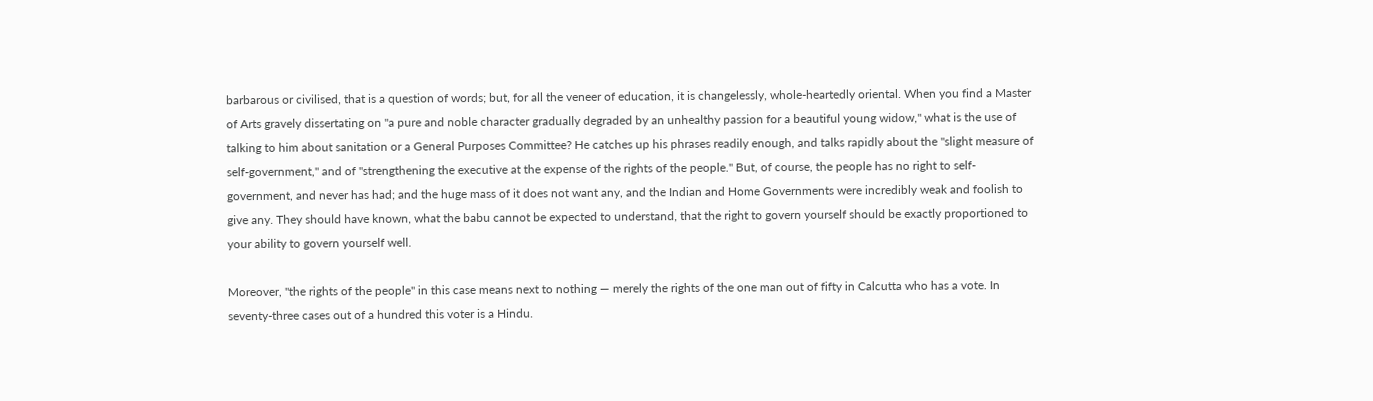barbarous or civilised, that is a question of words; but, for all the veneer of education, it is changelessly, whole-heartedly oriental. When you find a Master of Arts gravely dissertating on "a pure and noble character gradually degraded by an unhealthy passion for a beautiful young widow," what is the use of talking to him about sanitation or a General Purposes Committee? He catches up his phrases readily enough, and talks rapidly about the "slight measure of self-government," and of "strengthening the executive at the expense of the rights of the people." But, of course, the people has no right to self-government, and never has had; and the huge mass of it does not want any, and the Indian and Home Governments were incredibly weak and foolish to give any. They should have known, what the babu cannot be expected to understand, that the right to govern yourself should be exactly proportioned to your ability to govern yourself well.

Moreover, "the rights of the people" in this case means next to nothing — merely the rights of the one man out of fifty in Calcutta who has a vote. In seventy-three cases out of a hundred this voter is a Hindu.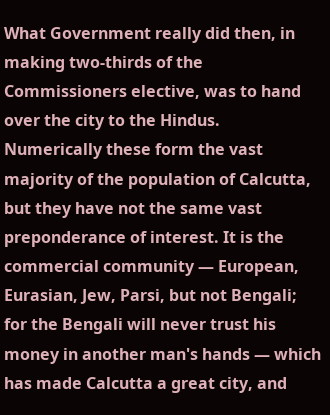What Government really did then, in making two-thirds of the Commissioners elective, was to hand over the city to the Hindus. Numerically these form the vast majority of the population of Calcutta, but they have not the same vast preponderance of interest. It is the commercial community — European, Eurasian, Jew, Parsi, but not Bengali; for the Bengali will never trust his money in another man's hands — which has made Calcutta a great city, and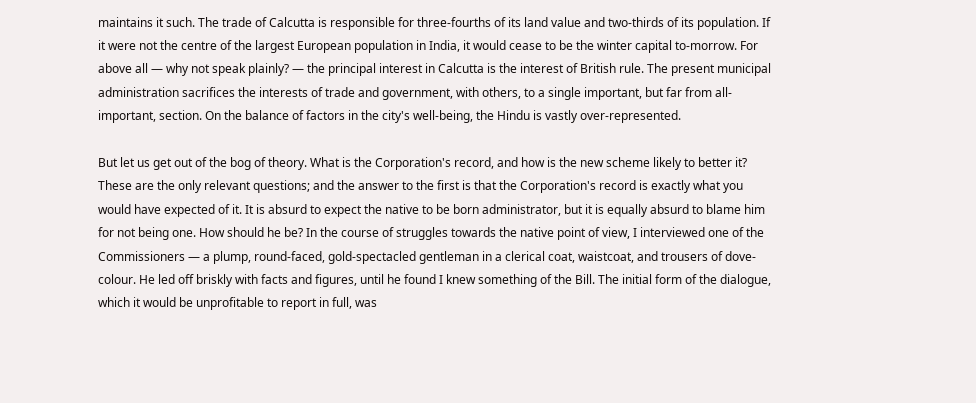maintains it such. The trade of Calcutta is responsible for three-fourths of its land value and two-thirds of its population. If it were not the centre of the largest European population in India, it would cease to be the winter capital to-morrow. For above all — why not speak plainly? — the principal interest in Calcutta is the interest of British rule. The present municipal administration sacrifices the interests of trade and government, with others, to a single important, but far from all-important, section. On the balance of factors in the city's well-being, the Hindu is vastly over-represented.

But let us get out of the bog of theory. What is the Corporation's record, and how is the new scheme likely to better it? These are the only relevant questions; and the answer to the first is that the Corporation's record is exactly what you would have expected of it. It is absurd to expect the native to be born administrator, but it is equally absurd to blame him for not being one. How should he be? In the course of struggles towards the native point of view, I interviewed one of the Commissioners — a plump, round-faced, gold-spectacled gentleman in a clerical coat, waistcoat, and trousers of dove-colour. He led off briskly with facts and figures, until he found I knew something of the Bill. The initial form of the dialogue, which it would be unprofitable to report in full, was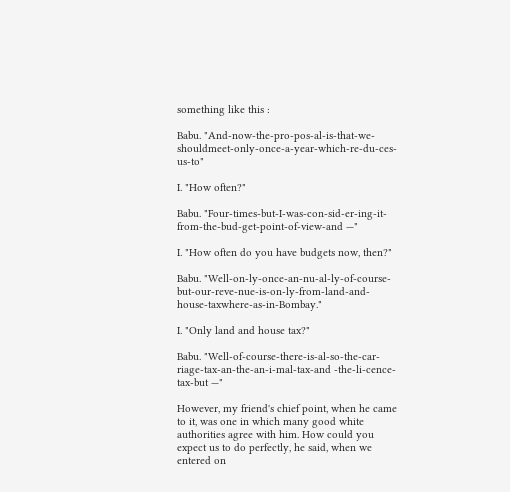something like this :

Babu. "And-now-the-pro-pos-al-is-that-we-shouldmeet-only-once-a-year-which-re-du-ces-us-to"

I. "How often?"

Babu. "Four-times-but-I-was-con-sid-er-ing-it-from-the-bud-get-point-of-view-and —"

I. "How often do you have budgets now, then?"

Babu. "Well-on-ly-once-an-nu-al-ly-of-course-but-our-reve-nue-is-on-ly-from-land-and-house-taxwhere-as-in-Bombay."

I. "Only land and house tax?"

Babu. "Well-of-course-there-is-al-so-the-car-riage-tax-an-the-an-i-mal-tax-and -the-li-cence-tax-but —"

However, my friend's chief point, when he came to it, was one in which many good white authorities agree with him. How could you expect us to do perfectly, he said, when we entered on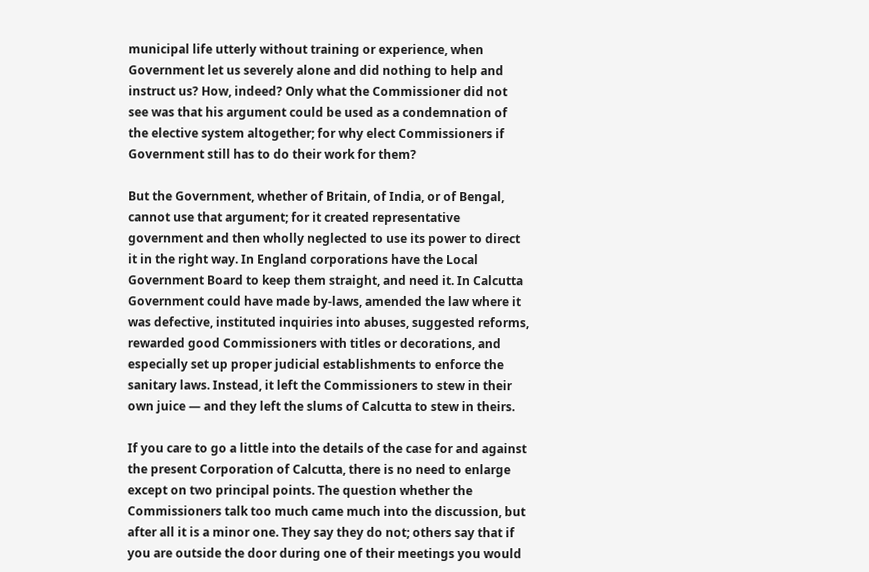municipal life utterly without training or experience, when Government let us severely alone and did nothing to help and instruct us? How, indeed? Only what the Commissioner did not see was that his argument could be used as a condemnation of the elective system altogether; for why elect Commissioners if Government still has to do their work for them?

But the Government, whether of Britain, of India, or of Bengal, cannot use that argument; for it created representative government and then wholly neglected to use its power to direct it in the right way. In England corporations have the Local Government Board to keep them straight, and need it. In Calcutta Government could have made by-laws, amended the law where it was defective, instituted inquiries into abuses, suggested reforms, rewarded good Commissioners with titles or decorations, and especially set up proper judicial establishments to enforce the sanitary laws. Instead, it left the Commissioners to stew in their own juice — and they left the slums of Calcutta to stew in theirs.

If you care to go a little into the details of the case for and against the present Corporation of Calcutta, there is no need to enlarge except on two principal points. The question whether the Commissioners talk too much came much into the discussion, but after all it is a minor one. They say they do not; others say that if you are outside the door during one of their meetings you would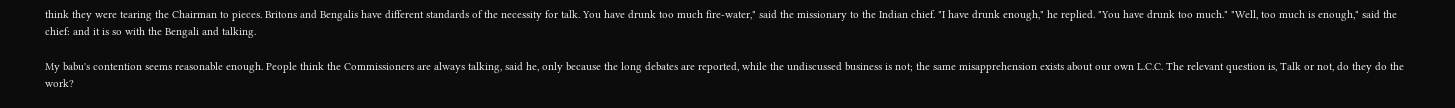think they were tearing the Chairman to pieces. Britons and Bengalis have different standards of the necessity for talk. You have drunk too much fire-water," said the missionary to the Indian chief. "I have drunk enough," he replied. "You have drunk too much." "Well, too much is enough," said the chief: and it is so with the Bengali and talking.

My babu's contention seems reasonable enough. People think the Commissioners are always talking, said he, only because the long debates are reported, while the undiscussed business is not; the same misapprehension exists about our own L.C.C. The relevant question is, Talk or not, do they do the work?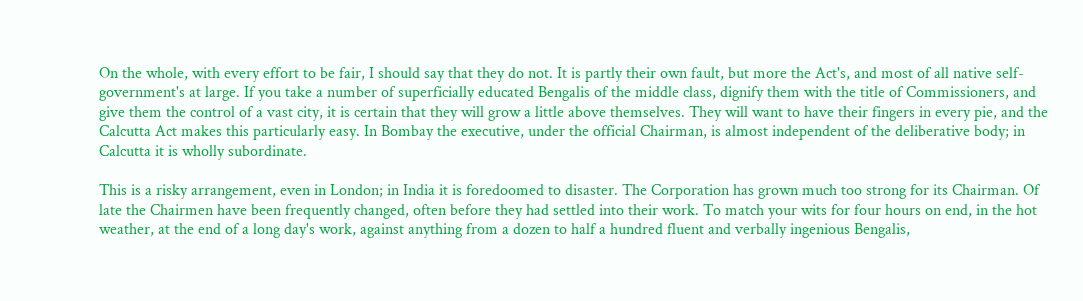On the whole, with every effort to be fair, I should say that they do not. It is partly their own fault, but more the Act's, and most of all native self-government's at large. If you take a number of superficially educated Bengalis of the middle class, dignify them with the title of Commissioners, and give them the control of a vast city, it is certain that they will grow a little above themselves. They will want to have their fingers in every pie, and the Calcutta Act makes this particularly easy. In Bombay the executive, under the official Chairman, is almost independent of the deliberative body; in Calcutta it is wholly subordinate.

This is a risky arrangement, even in London; in India it is foredoomed to disaster. The Corporation has grown much too strong for its Chairman. Of late the Chairmen have been frequently changed, often before they had settled into their work. To match your wits for four hours on end, in the hot weather, at the end of a long day's work, against anything from a dozen to half a hundred fluent and verbally ingenious Bengalis,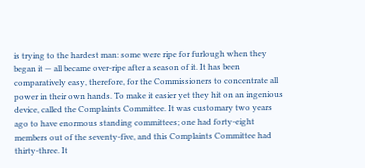is trying to the hardest man: some were ripe for furlough when they began it — all became over-ripe after a season of it. It has been comparatively easy, therefore, for the Commissioners to concentrate all power in their own hands. To make it easier yet they hit on an ingenious device, called the Complaints Committee. It was customary two years ago to have enormous standing committees; one had forty-eight members out of the seventy-five, and this Complaints Committee had thirty-three. It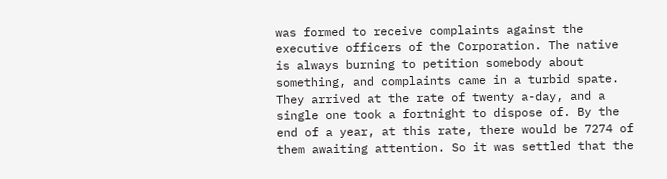was formed to receive complaints against the executive officers of the Corporation. The native is always burning to petition somebody about something, and complaints came in a turbid spate. They arrived at the rate of twenty a-day, and a single one took a fortnight to dispose of. By the end of a year, at this rate, there would be 7274 of them awaiting attention. So it was settled that the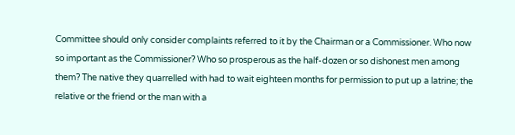Committee should only consider complaints referred to it by the Chairman or a Commissioner. Who now so important as the Commissioner? Who so prosperous as the half-dozen or so dishonest men among them? The native they quarrelled with had to wait eighteen months for permission to put up a latrine; the relative or the friend or the man with a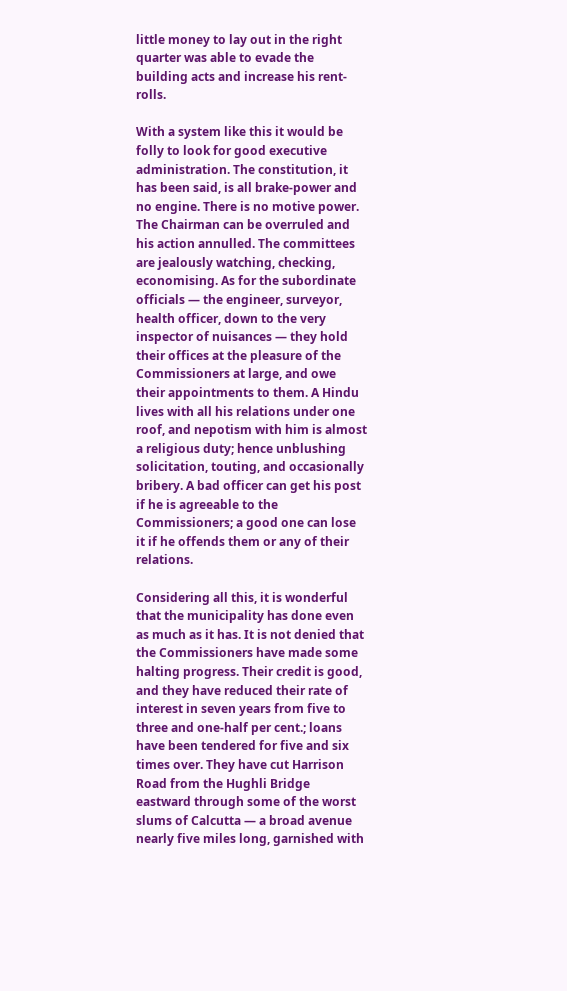little money to lay out in the right quarter was able to evade the building acts and increase his rent-rolls.

With a system like this it would be folly to look for good executive administration. The constitution, it has been said, is all brake-power and no engine. There is no motive power. The Chairman can be overruled and his action annulled. The committees are jealously watching, checking, economising. As for the subordinate officials — the engineer, surveyor, health officer, down to the very inspector of nuisances — they hold their offices at the pleasure of the Commissioners at large, and owe their appointments to them. A Hindu lives with all his relations under one roof, and nepotism with him is almost a religious duty; hence unblushing solicitation, touting, and occasionally bribery. A bad officer can get his post if he is agreeable to the Commissioners; a good one can lose it if he offends them or any of their relations.

Considering all this, it is wonderful that the municipality has done even as much as it has. It is not denied that the Commissioners have made some halting progress. Their credit is good, and they have reduced their rate of interest in seven years from five to three and one-half per cent.; loans have been tendered for five and six times over. They have cut Harrison Road from the Hughli Bridge eastward through some of the worst slums of Calcutta — a broad avenue nearly five miles long, garnished with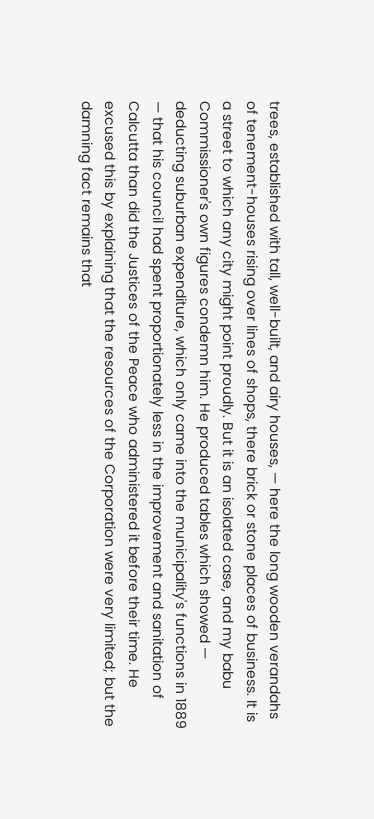trees, established with tall, well-built, and airy houses, — here the long wooden verandahs of tenement-houses rising over lines of shops, there brick or stone places of business. It is a street to which any city might point proudly. But it is an isolated case, and my babu Commissioner's own figures condemn him. He produced tables which showed — deducting suburban expenditure, which only came into the municipality's functions in 1889 — that his council had spent proportionately less in the improvement and sanitation of Calcutta than did the Justices of the Peace who administered it before their time. He excused this by explaining that the resources of the Corporation were very limited; but the damning fact remains that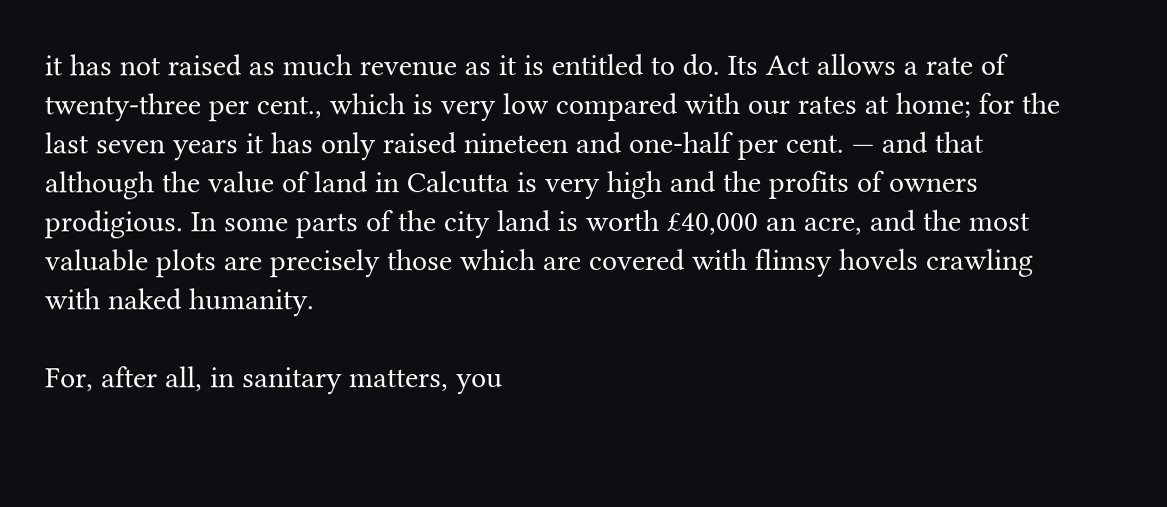it has not raised as much revenue as it is entitled to do. Its Act allows a rate of twenty-three per cent., which is very low compared with our rates at home; for the last seven years it has only raised nineteen and one-half per cent. — and that although the value of land in Calcutta is very high and the profits of owners prodigious. In some parts of the city land is worth £40,000 an acre, and the most valuable plots are precisely those which are covered with flimsy hovels crawling with naked humanity.

For, after all, in sanitary matters, you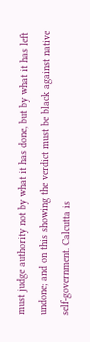must judge authority not by what it has done, but by what it has left undone; and on this showing the verdict must be black against native self-government. Calcutta is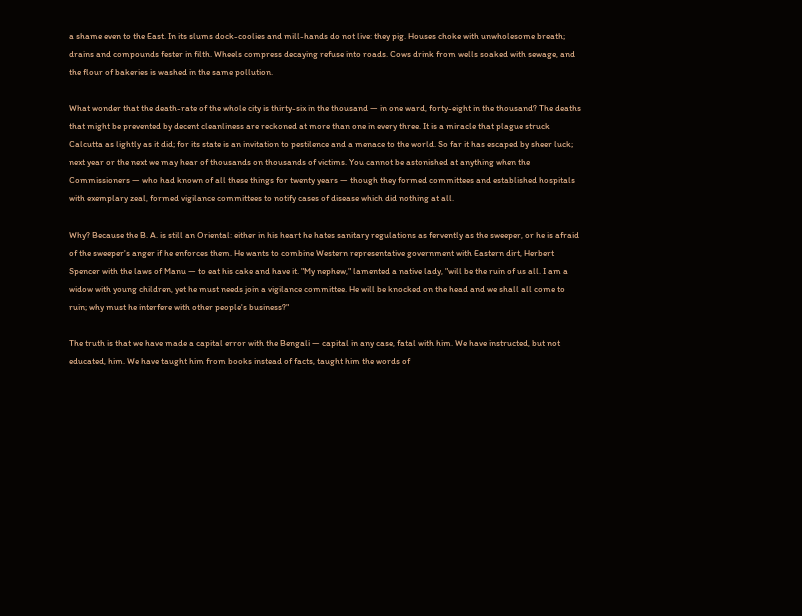a shame even to the East. In its slums dock-coolies and mill-hands do not live: they pig. Houses choke with unwholesome breath; drains and compounds fester in filth. Wheels compress decaying refuse into roads. Cows drink from wells soaked with sewage, and the flour of bakeries is washed in the same pollution.

What wonder that the death-rate of the whole city is thirty-six in the thousand — in one ward, forty-eight in the thousand? The deaths that might be prevented by decent cleanliness are reckoned at more than one in every three. It is a miracle that plague struck Calcutta as lightly as it did; for its state is an invitation to pestilence and a menace to the world. So far it has escaped by sheer luck; next year or the next we may hear of thousands on thousands of victims. You cannot be astonished at anything when the Commissioners — who had known of all these things for twenty years — though they formed committees and established hospitals with exemplary zeal, formed vigilance committees to notify cases of disease which did nothing at all.

Why? Because the B. A. is still an Oriental: either in his heart he hates sanitary regulations as fervently as the sweeper, or he is afraid of the sweeper's anger if he enforces them. He wants to combine Western representative government with Eastern dirt, Herbert Spencer with the laws of Manu — to eat his cake and have it. "My nephew," lamented a native lady, "will be the ruin of us all. I am a widow with young children, yet he must needs join a vigilance committee. He will be knocked on the head and we shall all come to ruin; why must he interfere with other people's business?"

The truth is that we have made a capital error with the Bengali — capital in any case, fatal with him. We have instructed, but not educated, him. We have taught him from books instead of facts, taught him the words of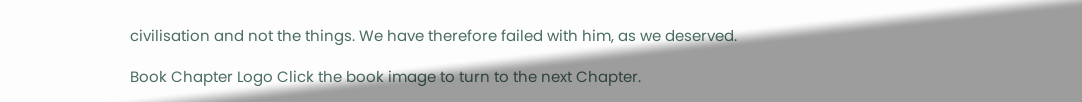civilisation and not the things. We have therefore failed with him, as we deserved.

Book Chapter Logo Click the book image to turn to the next Chapter.